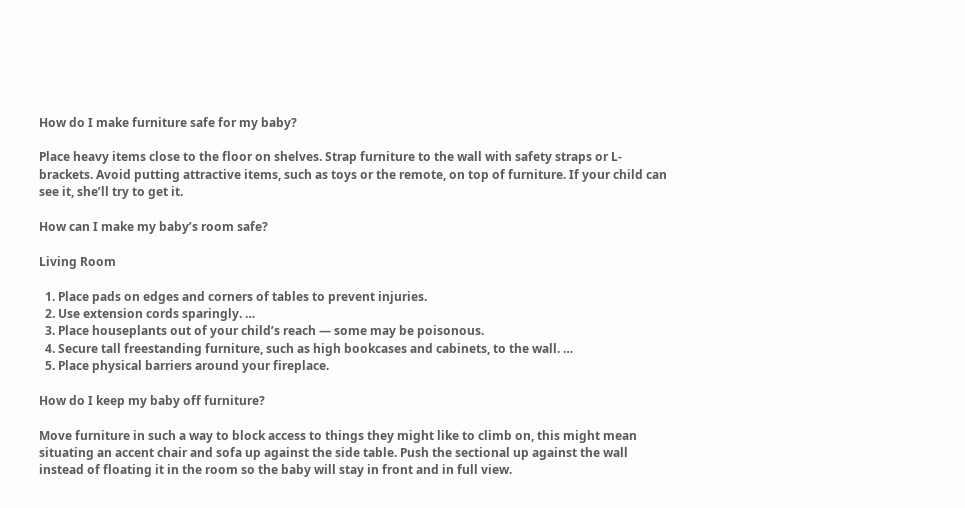How do I make furniture safe for my baby?

Place heavy items close to the floor on shelves. Strap furniture to the wall with safety straps or L-brackets. Avoid putting attractive items, such as toys or the remote, on top of furniture. If your child can see it, she’ll try to get it.

How can I make my baby’s room safe?

Living Room

  1. Place pads on edges and corners of tables to prevent injuries.
  2. Use extension cords sparingly. …
  3. Place houseplants out of your child’s reach — some may be poisonous.
  4. Secure tall freestanding furniture, such as high bookcases and cabinets, to the wall. …
  5. Place physical barriers around your fireplace.

How do I keep my baby off furniture?

Move furniture in such a way to block access to things they might like to climb on, this might mean situating an accent chair and sofa up against the side table. Push the sectional up against the wall instead of floating it in the room so the baby will stay in front and in full view.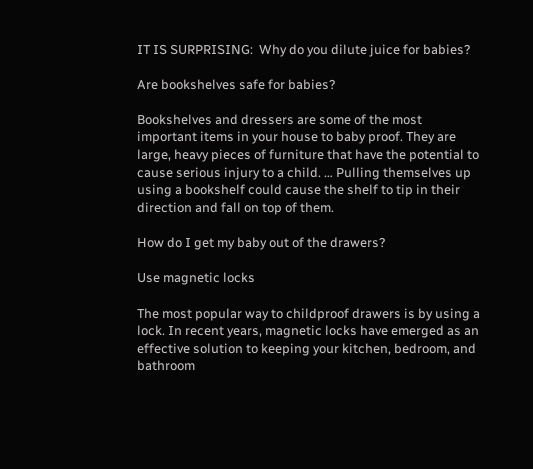IT IS SURPRISING:  Why do you dilute juice for babies?

Are bookshelves safe for babies?

Bookshelves and dressers are some of the most important items in your house to baby proof. They are large, heavy pieces of furniture that have the potential to cause serious injury to a child. … Pulling themselves up using a bookshelf could cause the shelf to tip in their direction and fall on top of them.

How do I get my baby out of the drawers?

Use magnetic locks

The most popular way to childproof drawers is by using a lock. In recent years, magnetic locks have emerged as an effective solution to keeping your kitchen, bedroom, and bathroom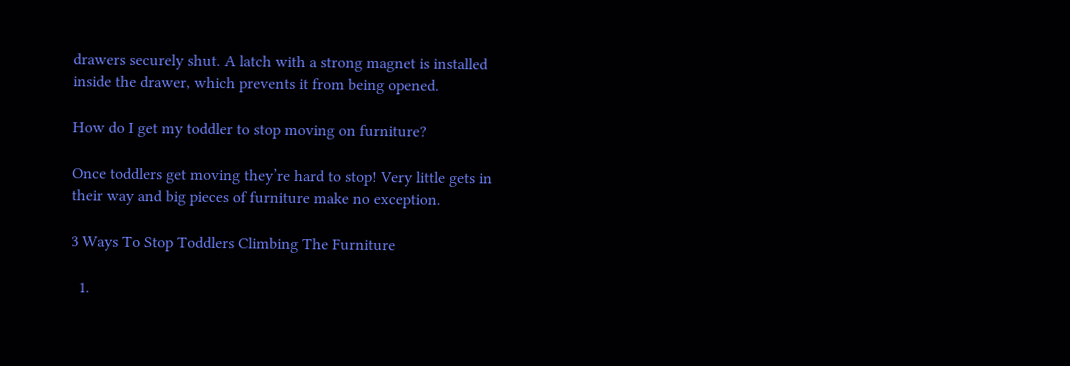drawers securely shut. A latch with a strong magnet is installed inside the drawer, which prevents it from being opened.

How do I get my toddler to stop moving on furniture?

Once toddlers get moving they’re hard to stop! Very little gets in their way and big pieces of furniture make no exception.

3 Ways To Stop Toddlers Climbing The Furniture

  1.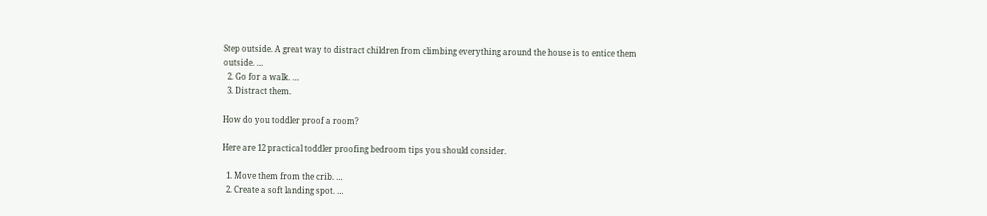Step outside. A great way to distract children from climbing everything around the house is to entice them outside. …
  2. Go for a walk. …
  3. Distract them.

How do you toddler proof a room?

Here are 12 practical toddler proofing bedroom tips you should consider.

  1. Move them from the crib. …
  2. Create a soft landing spot. …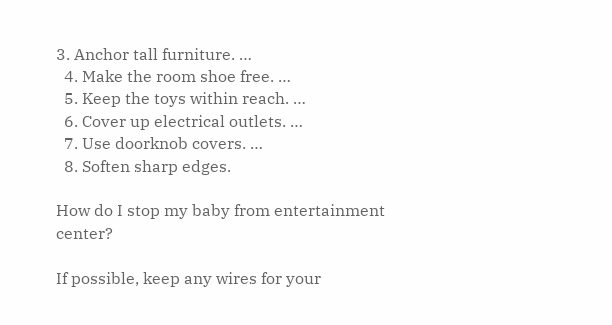3. Anchor tall furniture. …
  4. Make the room shoe free. …
  5. Keep the toys within reach. …
  6. Cover up electrical outlets. …
  7. Use doorknob covers. …
  8. Soften sharp edges.

How do I stop my baby from entertainment center?

If possible, keep any wires for your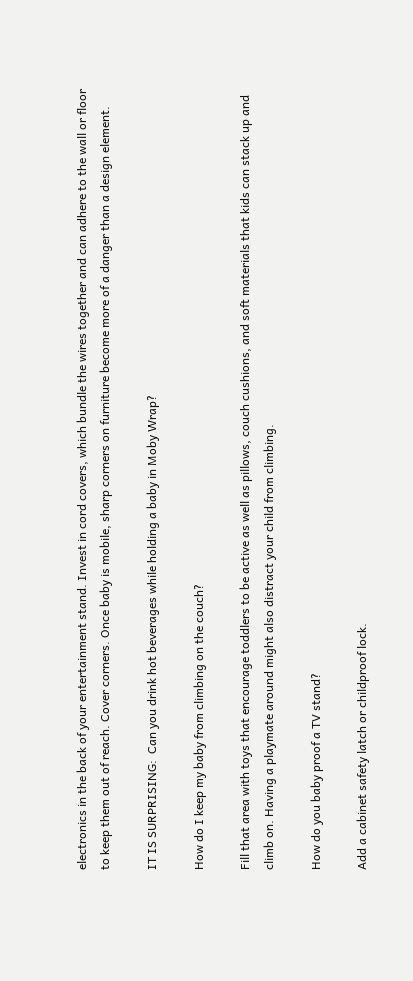electronics in the back of your entertainment stand. Invest in cord covers, which bundle the wires together and can adhere to the wall or floor to keep them out of reach. Cover corners. Once baby is mobile, sharp corners on furniture become more of a danger than a design element.

IT IS SURPRISING:  Can you drink hot beverages while holding a baby in Moby Wrap?

How do I keep my baby from climbing on the couch?

Fill that area with toys that encourage toddlers to be active as well as pillows, couch cushions, and soft materials that kids can stack up and climb on. Having a playmate around might also distract your child from climbing.

How do you baby proof a TV stand?

Add a cabinet safety latch or childproof lock.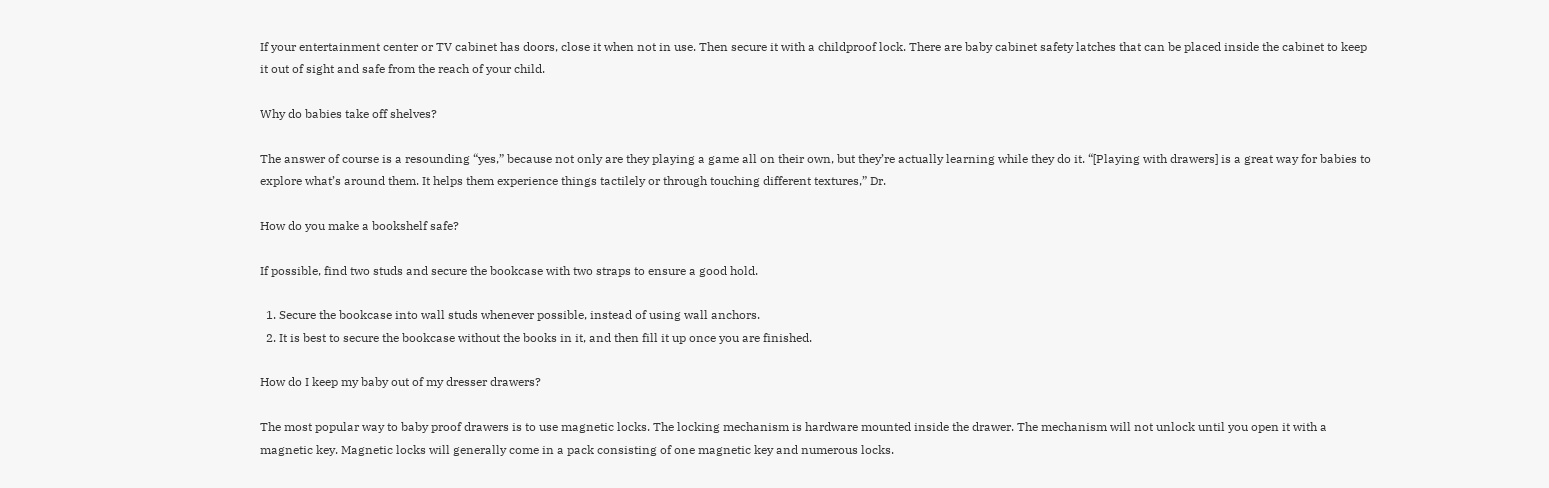If your entertainment center or TV cabinet has doors, close it when not in use. Then secure it with a childproof lock. There are baby cabinet safety latches that can be placed inside the cabinet to keep it out of sight and safe from the reach of your child.

Why do babies take off shelves?

The answer of course is a resounding “yes,” because not only are they playing a game all on their own, but they’re actually learning while they do it. “[Playing with drawers] is a great way for babies to explore what’s around them. It helps them experience things tactilely or through touching different textures,” Dr.

How do you make a bookshelf safe?

If possible, find two studs and secure the bookcase with two straps to ensure a good hold.

  1. Secure the bookcase into wall studs whenever possible, instead of using wall anchors.
  2. It is best to secure the bookcase without the books in it, and then fill it up once you are finished.

How do I keep my baby out of my dresser drawers?

The most popular way to baby proof drawers is to use magnetic locks. The locking mechanism is hardware mounted inside the drawer. The mechanism will not unlock until you open it with a magnetic key. Magnetic locks will generally come in a pack consisting of one magnetic key and numerous locks.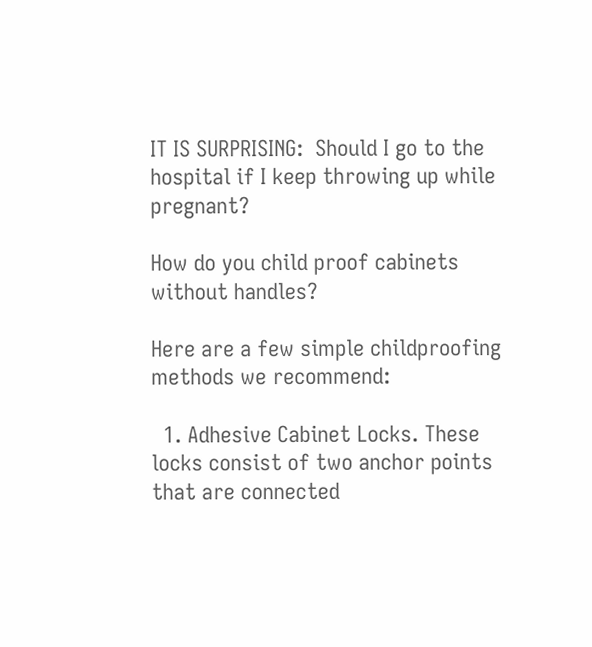IT IS SURPRISING:  Should I go to the hospital if I keep throwing up while pregnant?

How do you child proof cabinets without handles?

Here are a few simple childproofing methods we recommend:

  1. Adhesive Cabinet Locks. These locks consist of two anchor points that are connected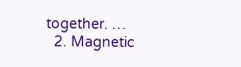together. …
  2. Magnetic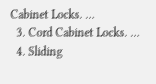Cabinet Locks. …
  3. Cord Cabinet Locks. …
  4. Sliding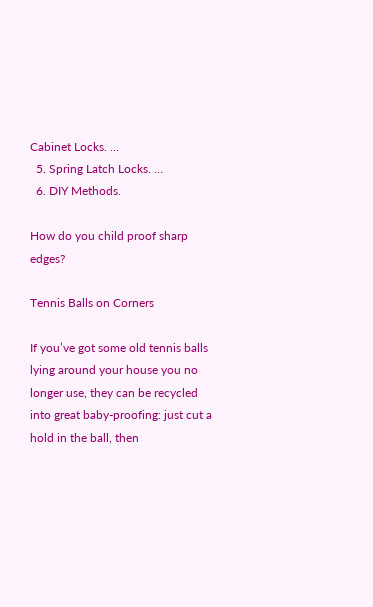Cabinet Locks. …
  5. Spring Latch Locks. …
  6. DIY Methods.

How do you child proof sharp edges?

Tennis Balls on Corners

If you’ve got some old tennis balls lying around your house you no longer use, they can be recycled into great baby-proofing: just cut a hold in the ball, then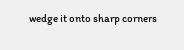wedge it onto sharp corners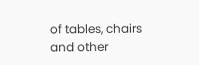of tables, chairs and other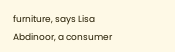furniture, says Lisa Abdinoor, a consumer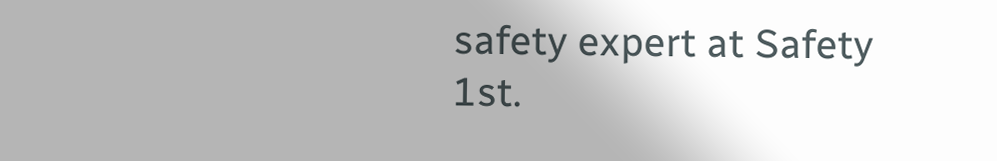safety expert at Safety 1st.